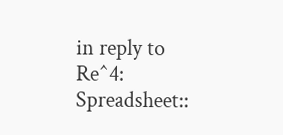in reply to Re^4: Spreadsheet::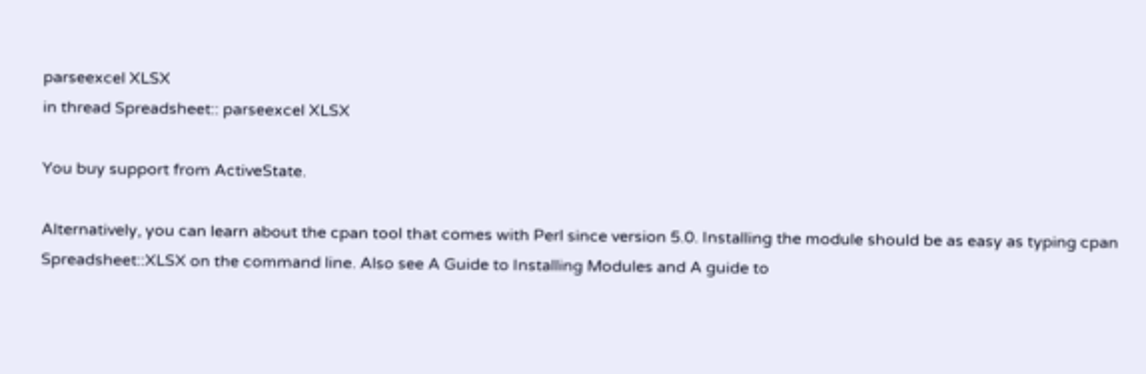parseexcel XLSX
in thread Spreadsheet:: parseexcel XLSX

You buy support from ActiveState.

Alternatively, you can learn about the cpan tool that comes with Perl since version 5.0. Installing the module should be as easy as typing cpan Spreadsheet::XLSX on the command line. Also see A Guide to Installing Modules and A guide to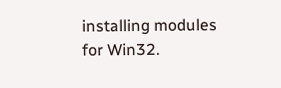installing modules for Win32.